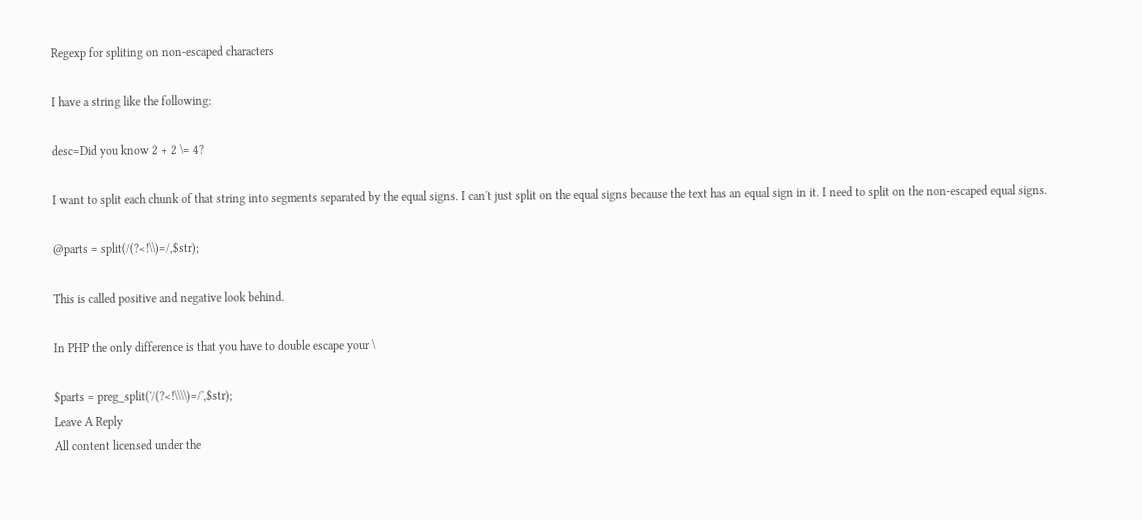Regexp for spliting on non-escaped characters

I have a string like the following:

desc=Did you know 2 + 2 \= 4?

I want to split each chunk of that string into segments separated by the equal signs. I can't just split on the equal signs because the text has an equal sign in it. I need to split on the non-escaped equal signs.

@parts = split(/(?<!\\)=/,$str);

This is called positive and negative look behind.

In PHP the only difference is that you have to double escape your \

$parts = preg_split('/(?<!\\\\)=/',$str);
Leave A Reply
All content licensed under the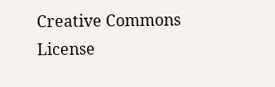Creative Commons License